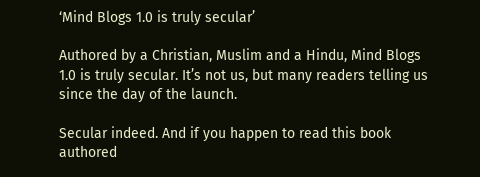‘Mind Blogs 1.0 is truly secular’

Authored by a Christian, Muslim and a Hindu, Mind Blogs 1.0 is truly secular. It’s not us, but many readers telling us since the day of the launch.

Secular indeed. And if you happen to read this book authored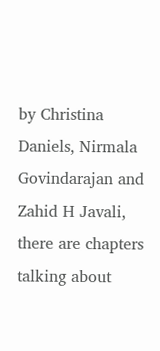by Christina Daniels, Nirmala Govindarajan and Zahid H Javali, there are chapters talking about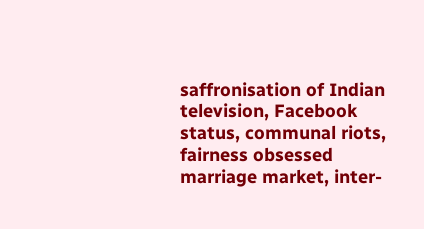saffronisation of Indian television, Facebook status, communal riots, fairness obsessed marriage market, inter-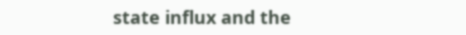state influx and the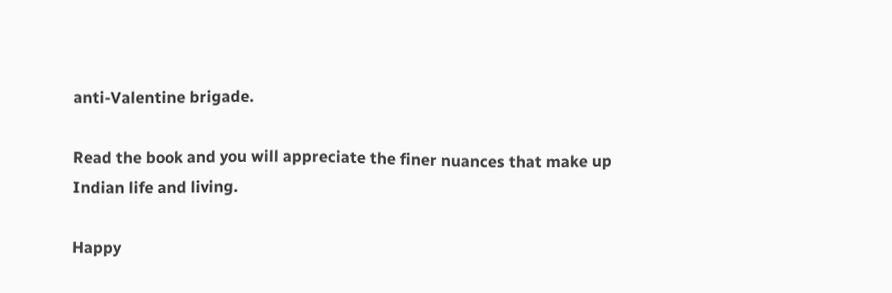anti-Valentine brigade.

Read the book and you will appreciate the finer nuances that make up Indian life and living.

Happy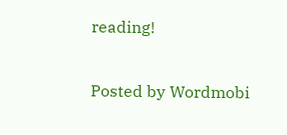reading!

Posted by Wordmobi